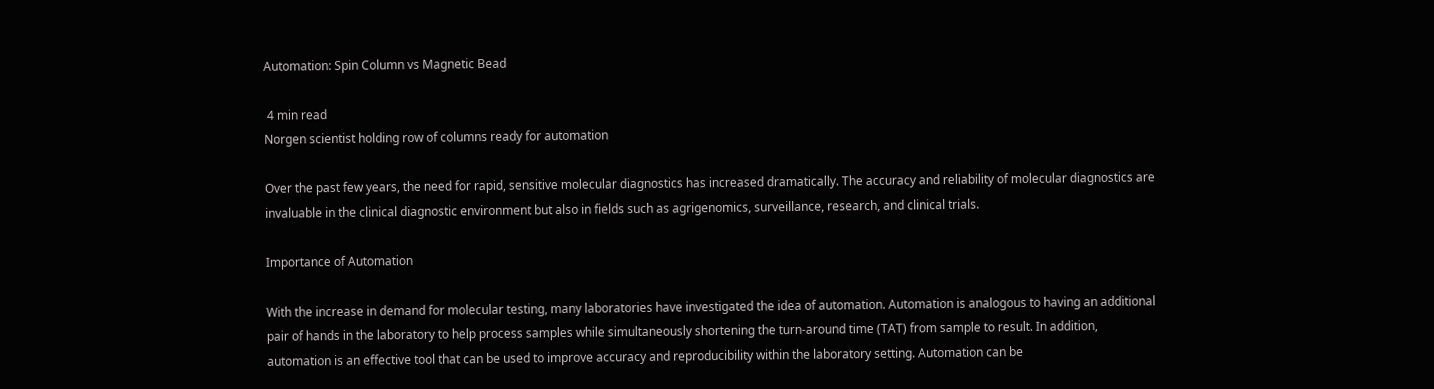Automation: Spin Column vs Magnetic Bead

 4 min read
Norgen scientist holding row of columns ready for automation

Over the past few years, the need for rapid, sensitive molecular diagnostics has increased dramatically. The accuracy and reliability of molecular diagnostics are invaluable in the clinical diagnostic environment but also in fields such as agrigenomics, surveillance, research, and clinical trials.

Importance of Automation

With the increase in demand for molecular testing, many laboratories have investigated the idea of automation. Automation is analogous to having an additional pair of hands in the laboratory to help process samples while simultaneously shortening the turn-around time (TAT) from sample to result. In addition, automation is an effective tool that can be used to improve accuracy and reproducibility within the laboratory setting. Automation can be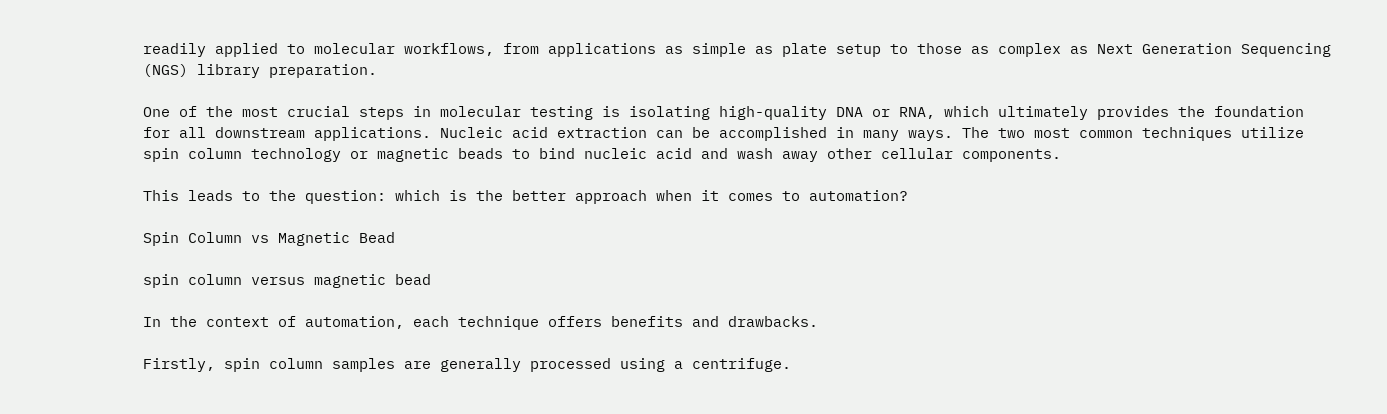readily applied to molecular workflows, from applications as simple as plate setup to those as complex as Next Generation Sequencing (NGS) library preparation.

One of the most crucial steps in molecular testing is isolating high-quality DNA or RNA, which ultimately provides the foundation for all downstream applications. Nucleic acid extraction can be accomplished in many ways. The two most common techniques utilize spin column technology or magnetic beads to bind nucleic acid and wash away other cellular components.

This leads to the question: which is the better approach when it comes to automation?

Spin Column vs Magnetic Bead

spin column versus magnetic bead

In the context of automation, each technique offers benefits and drawbacks.

Firstly, spin column samples are generally processed using a centrifuge.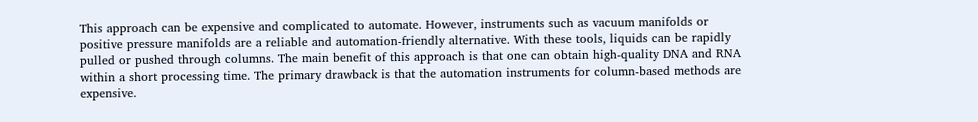This approach can be expensive and complicated to automate. However, instruments such as vacuum manifolds or positive pressure manifolds are a reliable and automation-friendly alternative. With these tools, liquids can be rapidly pulled or pushed through columns. The main benefit of this approach is that one can obtain high-quality DNA and RNA within a short processing time. The primary drawback is that the automation instruments for column-based methods are expensive.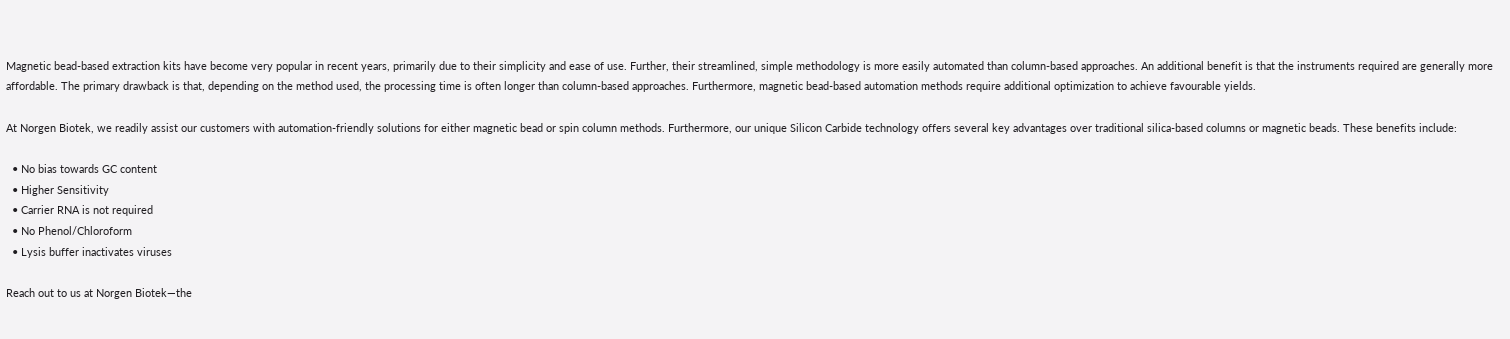Magnetic bead-based extraction kits have become very popular in recent years, primarily due to their simplicity and ease of use. Further, their streamlined, simple methodology is more easily automated than column-based approaches. An additional benefit is that the instruments required are generally more affordable. The primary drawback is that, depending on the method used, the processing time is often longer than column-based approaches. Furthermore, magnetic bead-based automation methods require additional optimization to achieve favourable yields.

At Norgen Biotek, we readily assist our customers with automation-friendly solutions for either magnetic bead or spin column methods. Furthermore, our unique Silicon Carbide technology offers several key advantages over traditional silica-based columns or magnetic beads. These benefits include:

  • No bias towards GC content
  • Higher Sensitivity
  • Carrier RNA is not required
  • No Phenol/Chloroform
  • Lysis buffer inactivates viruses

Reach out to us at Norgen Biotek—the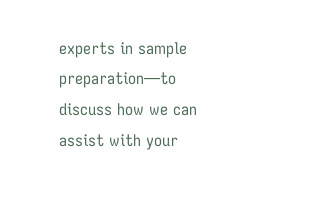experts in sample preparation—to discuss how we can assist with your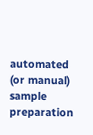automated (or manual) sample preparation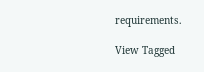requirements.

View Tagged